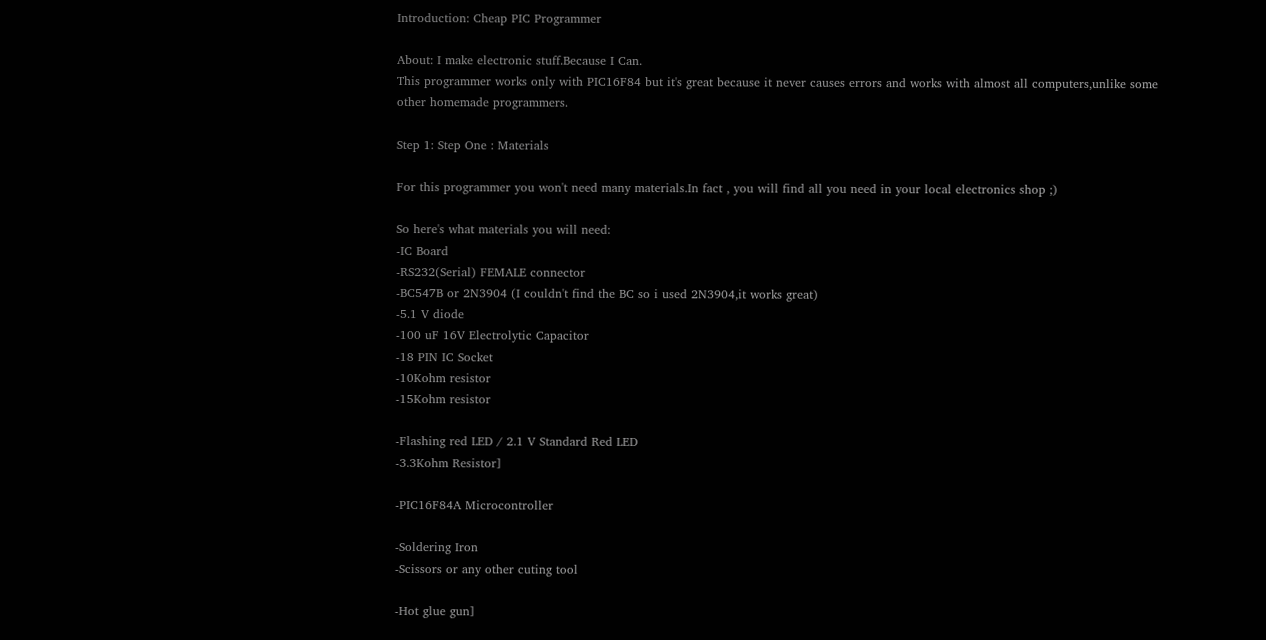Introduction: Cheap PIC Programmer

About: I make electronic stuff.Because I Can.
This programmer works only with PIC16F84 but it's great because it never causes errors and works with almost all computers,unlike some other homemade programmers.

Step 1: Step One : Materials

For this programmer you won't need many materials.In fact , you will find all you need in your local electronics shop ;)

So here's what materials you will need:
-IC Board
-RS232(Serial) FEMALE connector
-BC547B or 2N3904 (I couldn't find the BC so i used 2N3904,it works great)
-5.1 V diode
-100 uF 16V Electrolytic Capacitor
-18 PIN IC Socket
-10Kohm resistor
-15Kohm resistor

-Flashing red LED / 2.1 V Standard Red LED
-3.3Kohm Resistor]

-PIC16F84A Microcontroller

-Soldering Iron
-Scissors or any other cuting tool

-Hot glue gun]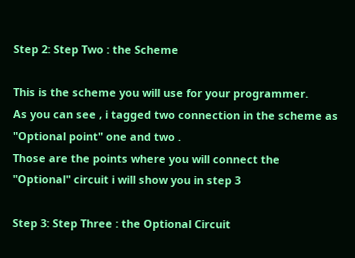Step 2: Step Two : the Scheme

This is the scheme you will use for your programmer.
As you can see , i tagged two connection in the scheme as "Optional point" one and two .
Those are the points where you will connect the "Optional" circuit i will show you in step 3

Step 3: Step Three : the Optional Circuit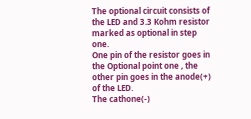The optional circuit consists of the LED and 3.3 Kohm resistor marked as optional in step one.
One pin of the resistor goes in the Optional point one , the other pin goes in the anode(+) of the LED.
The cathone(-)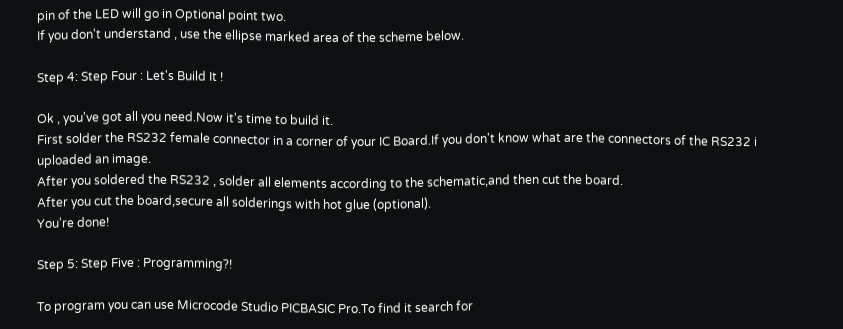pin of the LED will go in Optional point two.
If you don't understand , use the ellipse marked area of the scheme below.

Step 4: Step Four : Let's Build It !

Ok , you've got all you need.Now it's time to build it.
First solder the RS232 female connector in a corner of your IC Board.If you don't know what are the connectors of the RS232 i uploaded an image.
After you soldered the RS232 , solder all elements according to the schematic,and then cut the board.
After you cut the board,secure all solderings with hot glue (optional).
You're done!

Step 5: Step Five : Programming?!

To program you can use Microcode Studio PICBASIC Pro.To find it search for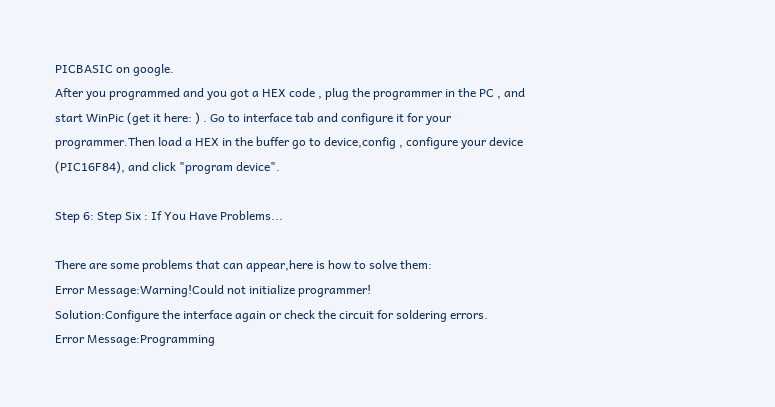PICBASIC on google.
After you programmed and you got a HEX code , plug the programmer in the PC , and start WinPic (get it here: ) . Go to interface tab and configure it for your programmer.Then load a HEX in the buffer go to device,config , configure your device (PIC16F84), and click "program device".

Step 6: Step Six : If You Have Problems...

There are some problems that can appear,here is how to solve them:
Error Message:Warning!Could not initialize programmer!
Solution:Configure the interface again or check the circuit for soldering errors.
Error Message:Programming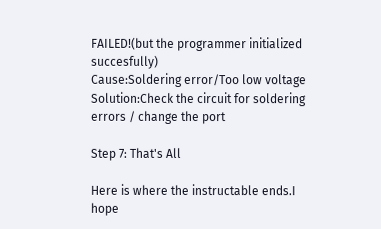FAILED!(but the programmer initialized succesfully)
Cause:Soldering error/Too low voltage
Solution:Check the circuit for soldering errors / change the port

Step 7: That's All

Here is where the instructable ends.I hope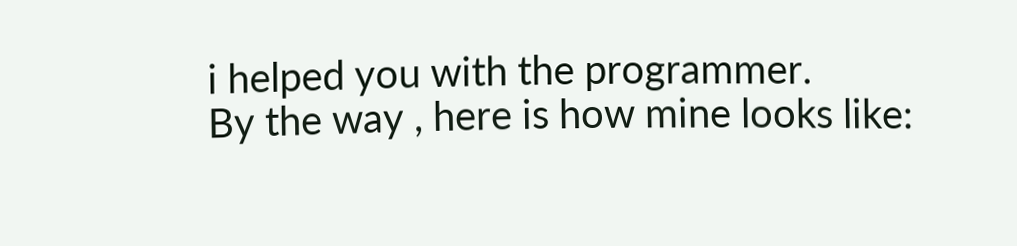i helped you with the programmer.
By the way , here is how mine looks like: